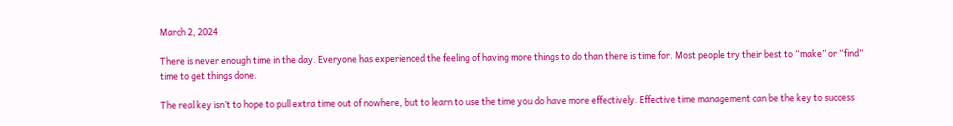March 2, 2024

There is never enough time in the day. Everyone has experienced the feeling of having more things to do than there is time for. Most people try their best to “make” or “find” time to get things done.

The real key isn’t to hope to pull extra time out of nowhere, but to learn to use the time you do have more effectively. Effective time management can be the key to success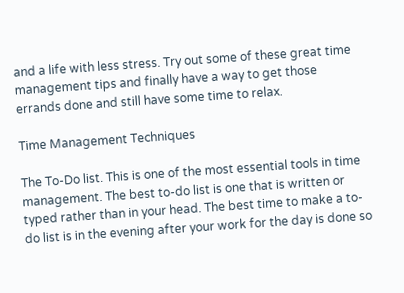and a life with less stress. Try out some of these great time management tips and finally have a way to get those errands done and still have some time to relax.

Time Management Techniques

The To-Do list. This is one of the most essential tools in time management. The best to-do list is one that is written or typed rather than in your head. The best time to make a to-do list is in the evening after your work for the day is done so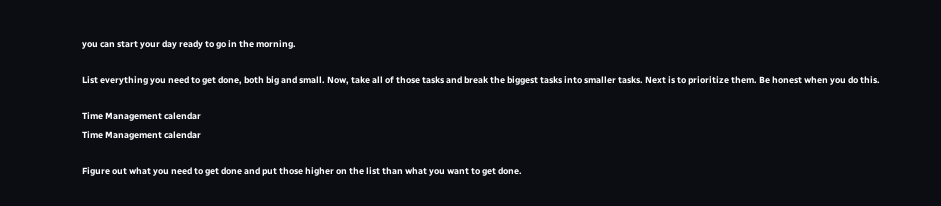you can start your day ready to go in the morning.

List everything you need to get done, both big and small. Now, take all of those tasks and break the biggest tasks into smaller tasks. Next is to prioritize them. Be honest when you do this.

Time Management calendar
Time Management calendar

Figure out what you need to get done and put those higher on the list than what you want to get done.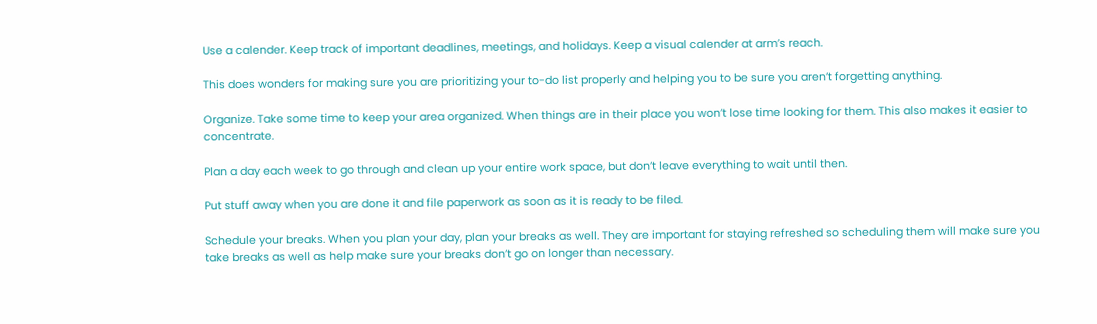Use a calender. Keep track of important deadlines, meetings, and holidays. Keep a visual calender at arm’s reach.

This does wonders for making sure you are prioritizing your to-do list properly and helping you to be sure you aren’t forgetting anything.

Organize. Take some time to keep your area organized. When things are in their place you won’t lose time looking for them. This also makes it easier to concentrate.

Plan a day each week to go through and clean up your entire work space, but don’t leave everything to wait until then.

Put stuff away when you are done it and file paperwork as soon as it is ready to be filed.

Schedule your breaks. When you plan your day, plan your breaks as well. They are important for staying refreshed so scheduling them will make sure you take breaks as well as help make sure your breaks don’t go on longer than necessary.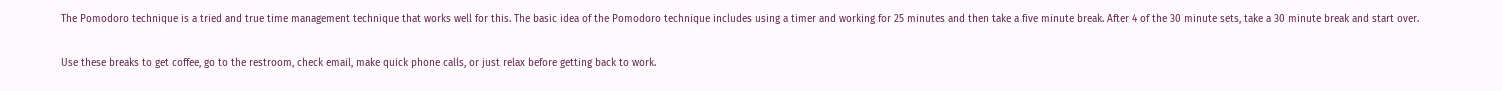The Pomodoro technique is a tried and true time management technique that works well for this. The basic idea of the Pomodoro technique includes using a timer and working for 25 minutes and then take a five minute break. After 4 of the 30 minute sets, take a 30 minute break and start over.

Use these breaks to get coffee, go to the restroom, check email, make quick phone calls, or just relax before getting back to work.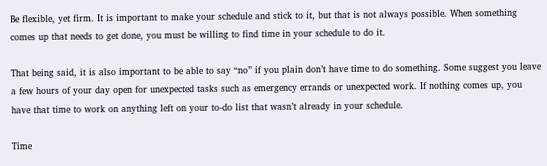Be flexible, yet firm. It is important to make your schedule and stick to it, but that is not always possible. When something comes up that needs to get done, you must be willing to find time in your schedule to do it.

That being said, it is also important to be able to say “no” if you plain don’t have time to do something. Some suggest you leave a few hours of your day open for unexpected tasks such as emergency errands or unexpected work. If nothing comes up, you have that time to work on anything left on your to-do list that wasn’t already in your schedule.

Time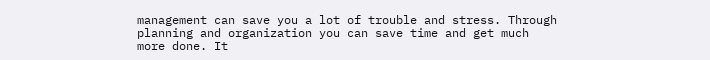management can save you a lot of trouble and stress. Through planning and organization you can save time and get much more done. It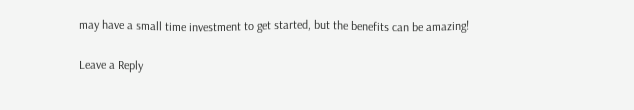may have a small time investment to get started, but the benefits can be amazing!

Leave a Reply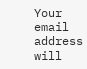Your email address will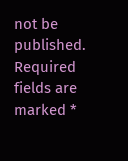not be published. Required fields are marked *